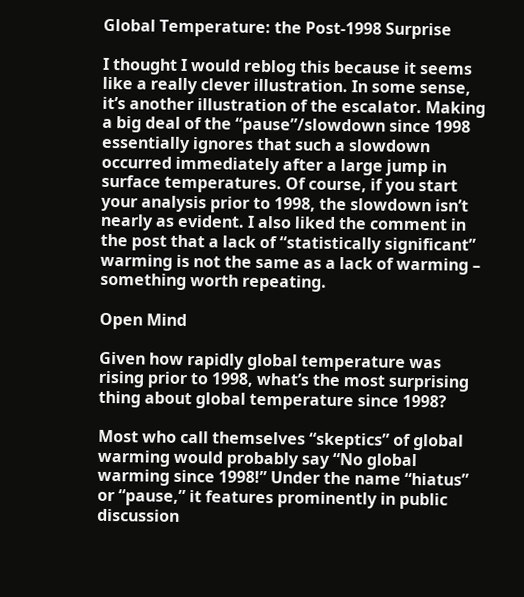Global Temperature: the Post-1998 Surprise

I thought I would reblog this because it seems like a really clever illustration. In some sense, it’s another illustration of the escalator. Making a big deal of the “pause”/slowdown since 1998 essentially ignores that such a slowdown occurred immediately after a large jump in surface temperatures. Of course, if you start your analysis prior to 1998, the slowdown isn’t nearly as evident. I also liked the comment in the post that a lack of “statistically significant” warming is not the same as a lack of warming – something worth repeating.

Open Mind

Given how rapidly global temperature was rising prior to 1998, what’s the most surprising thing about global temperature since 1998?

Most who call themselves “skeptics” of global warming would probably say “No global warming since 1998!” Under the name “hiatus” or “pause,” it features prominently in public discussion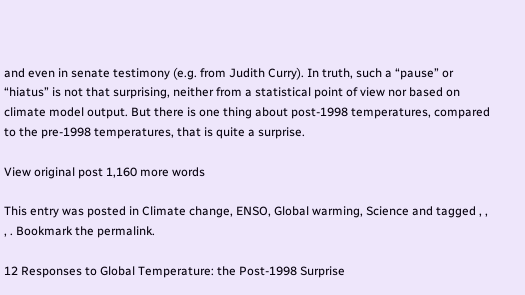and even in senate testimony (e.g. from Judith Curry). In truth, such a “pause” or “hiatus” is not that surprising, neither from a statistical point of view nor based on climate model output. But there is one thing about post-1998 temperatures, compared to the pre-1998 temperatures, that is quite a surprise.

View original post 1,160 more words

This entry was posted in Climate change, ENSO, Global warming, Science and tagged , , , . Bookmark the permalink.

12 Responses to Global Temperature: the Post-1998 Surprise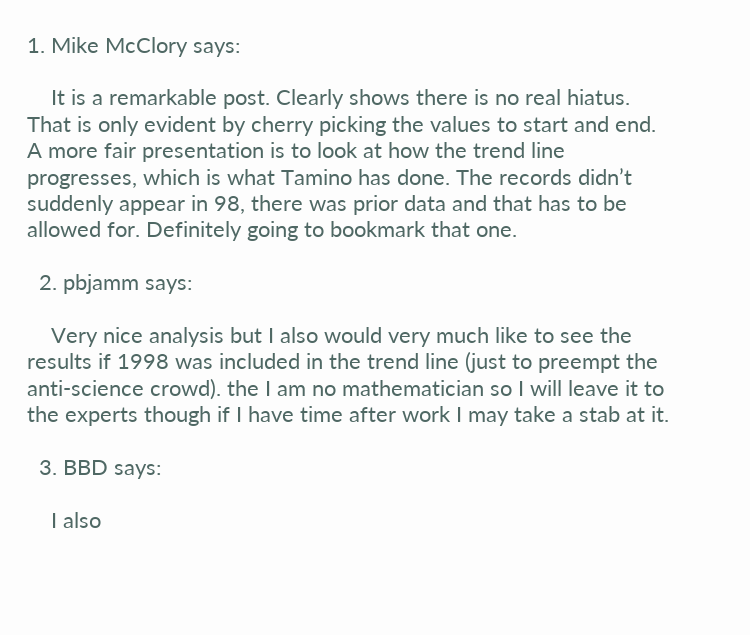1. Mike McClory says:

    It is a remarkable post. Clearly shows there is no real hiatus. That is only evident by cherry picking the values to start and end. A more fair presentation is to look at how the trend line progresses, which is what Tamino has done. The records didn’t suddenly appear in 98, there was prior data and that has to be allowed for. Definitely going to bookmark that one.

  2. pbjamm says:

    Very nice analysis but I also would very much like to see the results if 1998 was included in the trend line (just to preempt the anti-science crowd). the I am no mathematician so I will leave it to the experts though if I have time after work I may take a stab at it.

  3. BBD says:

    I also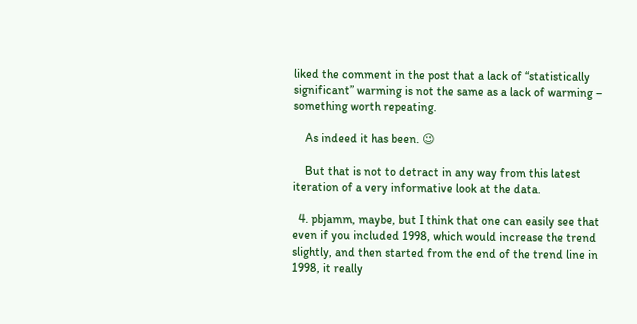liked the comment in the post that a lack of “statistically significant” warming is not the same as a lack of warming – something worth repeating.

    As indeed it has been. 😉

    But that is not to detract in any way from this latest iteration of a very informative look at the data.

  4. pbjamm, maybe, but I think that one can easily see that even if you included 1998, which would increase the trend slightly, and then started from the end of the trend line in 1998, it really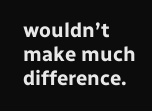wouldn’t make much difference.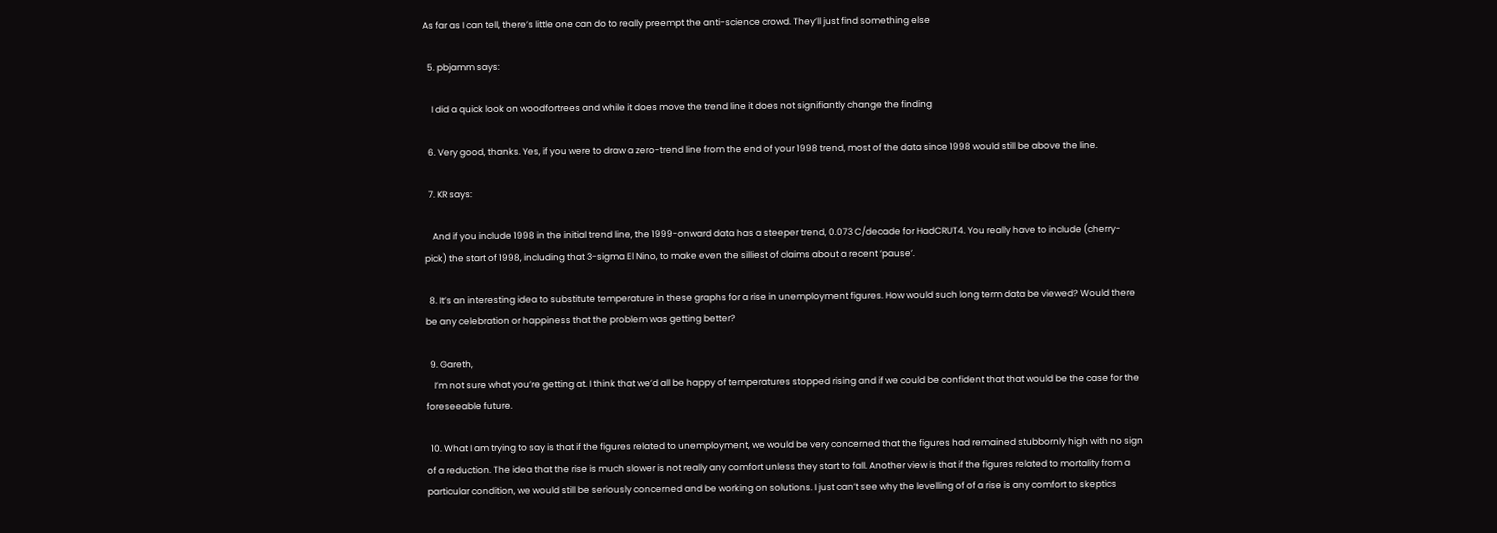As far as I can tell, there’s little one can do to really preempt the anti-science crowd. They’ll just find something else

  5. pbjamm says:

    I did a quick look on woodfortrees and while it does move the trend line it does not signifiantly change the finding

  6. Very good, thanks. Yes, if you were to draw a zero-trend line from the end of your 1998 trend, most of the data since 1998 would still be above the line.

  7. KR says:

    And if you include 1998 in the initial trend line, the 1999-onward data has a steeper trend, 0.073 C/decade for HadCRUT4. You really have to include (cherry-pick) the start of 1998, including that 3-sigma El Nino, to make even the silliest of claims about a recent ‘pause’.

  8. It’s an interesting idea to substitute temperature in these graphs for a rise in unemployment figures. How would such long term data be viewed? Would there be any celebration or happiness that the problem was getting better?

  9. Gareth,
    I’m not sure what you’re getting at. I think that we’d all be happy of temperatures stopped rising and if we could be confident that that would be the case for the foreseeable future.

  10. What I am trying to say is that if the figures related to unemployment, we would be very concerned that the figures had remained stubbornly high with no sign of a reduction. The idea that the rise is much slower is not really any comfort unless they start to fall. Another view is that if the figures related to mortality from a particular condition, we would still be seriously concerned and be working on solutions. I just can’t see why the levelling of of a rise is any comfort to skeptics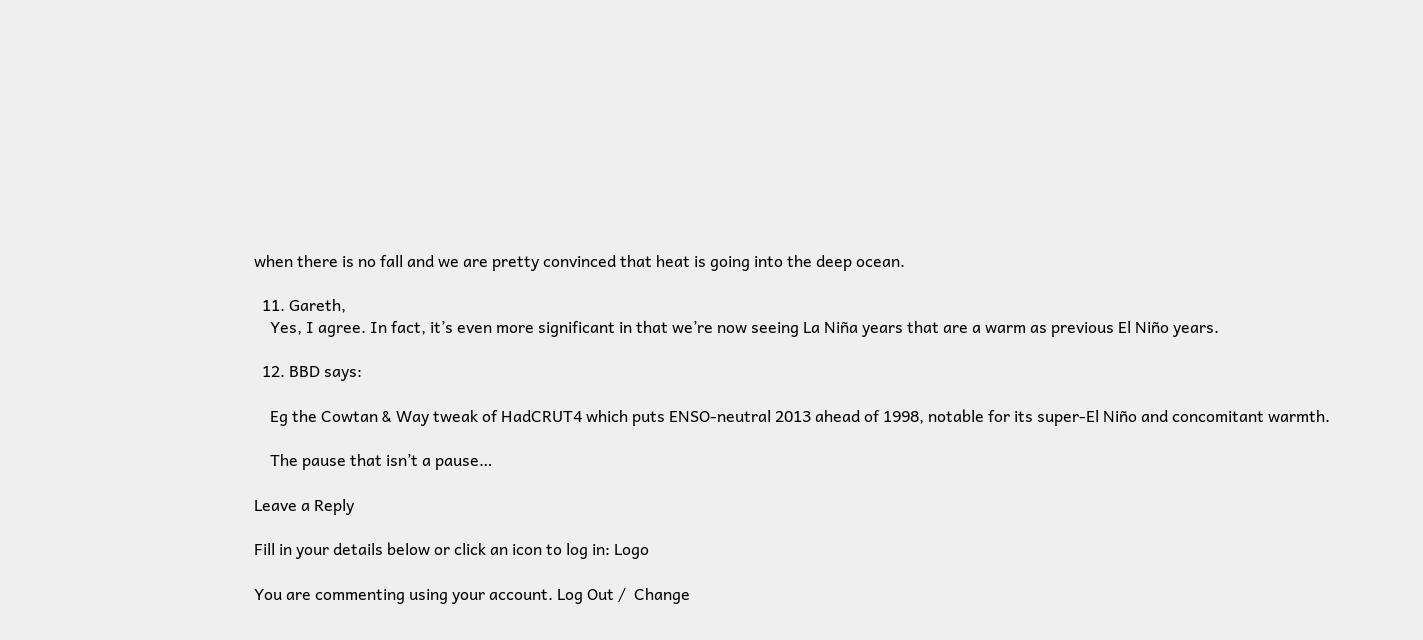when there is no fall and we are pretty convinced that heat is going into the deep ocean.

  11. Gareth,
    Yes, I agree. In fact, it’s even more significant in that we’re now seeing La Niña years that are a warm as previous El Niño years.

  12. BBD says:

    Eg the Cowtan & Way tweak of HadCRUT4 which puts ENSO-neutral 2013 ahead of 1998, notable for its super-El Niño and concomitant warmth.

    The pause that isn’t a pause…

Leave a Reply

Fill in your details below or click an icon to log in: Logo

You are commenting using your account. Log Out /  Change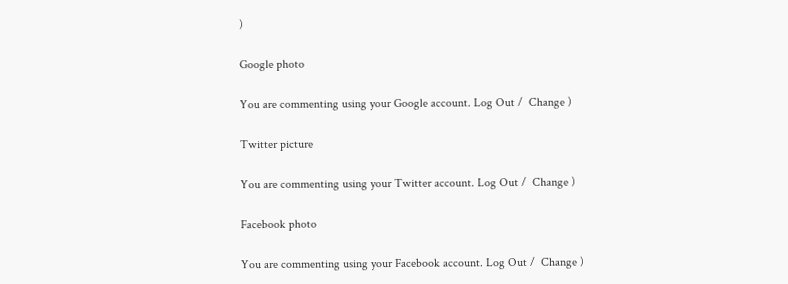)

Google photo

You are commenting using your Google account. Log Out /  Change )

Twitter picture

You are commenting using your Twitter account. Log Out /  Change )

Facebook photo

You are commenting using your Facebook account. Log Out /  Change )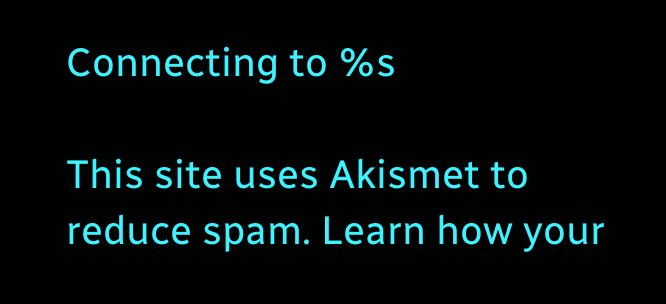Connecting to %s

This site uses Akismet to reduce spam. Learn how your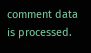comment data is processed.